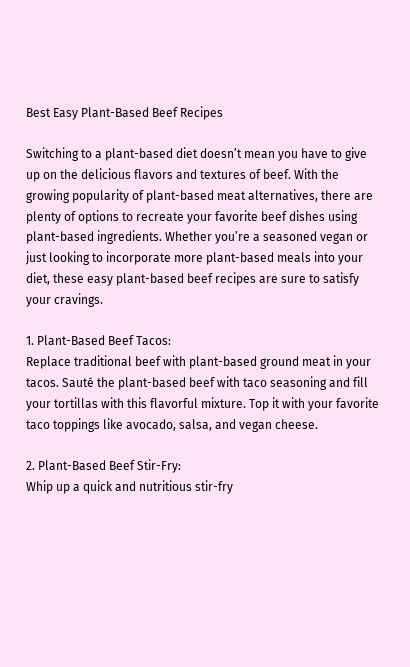Best Easy Plant-Based Beef Recipes

Switching to a plant-based diet doesn’t mean you have to give up on the delicious flavors and textures of beef. With the growing popularity of plant-based meat alternatives, there are plenty of options to recreate your favorite beef dishes using plant-based ingredients. Whether you’re a seasoned vegan or just looking to incorporate more plant-based meals into your diet, these easy plant-based beef recipes are sure to satisfy your cravings.

1. Plant-Based Beef Tacos:
Replace traditional beef with plant-based ground meat in your tacos. Sauté the plant-based beef with taco seasoning and fill your tortillas with this flavorful mixture. Top it with your favorite taco toppings like avocado, salsa, and vegan cheese.

2. Plant-Based Beef Stir-Fry:
Whip up a quick and nutritious stir-fry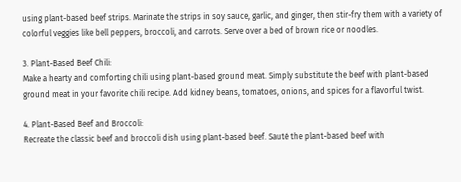using plant-based beef strips. Marinate the strips in soy sauce, garlic, and ginger, then stir-fry them with a variety of colorful veggies like bell peppers, broccoli, and carrots. Serve over a bed of brown rice or noodles.

3. Plant-Based Beef Chili:
Make a hearty and comforting chili using plant-based ground meat. Simply substitute the beef with plant-based ground meat in your favorite chili recipe. Add kidney beans, tomatoes, onions, and spices for a flavorful twist.

4. Plant-Based Beef and Broccoli:
Recreate the classic beef and broccoli dish using plant-based beef. Sauté the plant-based beef with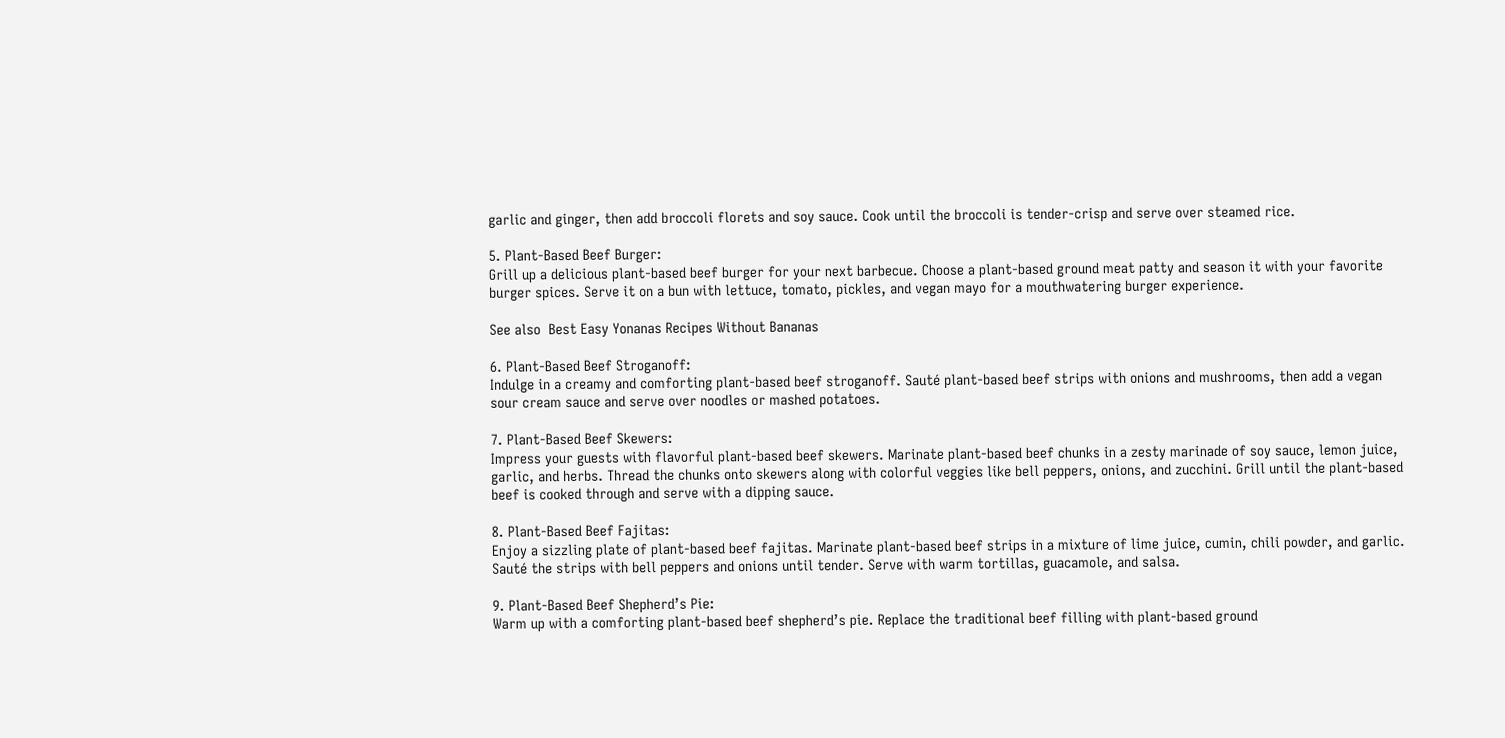garlic and ginger, then add broccoli florets and soy sauce. Cook until the broccoli is tender-crisp and serve over steamed rice.

5. Plant-Based Beef Burger:
Grill up a delicious plant-based beef burger for your next barbecue. Choose a plant-based ground meat patty and season it with your favorite burger spices. Serve it on a bun with lettuce, tomato, pickles, and vegan mayo for a mouthwatering burger experience.

See also  Best Easy Yonanas Recipes Without Bananas

6. Plant-Based Beef Stroganoff:
Indulge in a creamy and comforting plant-based beef stroganoff. Sauté plant-based beef strips with onions and mushrooms, then add a vegan sour cream sauce and serve over noodles or mashed potatoes.

7. Plant-Based Beef Skewers:
Impress your guests with flavorful plant-based beef skewers. Marinate plant-based beef chunks in a zesty marinade of soy sauce, lemon juice, garlic, and herbs. Thread the chunks onto skewers along with colorful veggies like bell peppers, onions, and zucchini. Grill until the plant-based beef is cooked through and serve with a dipping sauce.

8. Plant-Based Beef Fajitas:
Enjoy a sizzling plate of plant-based beef fajitas. Marinate plant-based beef strips in a mixture of lime juice, cumin, chili powder, and garlic. Sauté the strips with bell peppers and onions until tender. Serve with warm tortillas, guacamole, and salsa.

9. Plant-Based Beef Shepherd’s Pie:
Warm up with a comforting plant-based beef shepherd’s pie. Replace the traditional beef filling with plant-based ground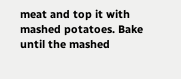meat and top it with mashed potatoes. Bake until the mashed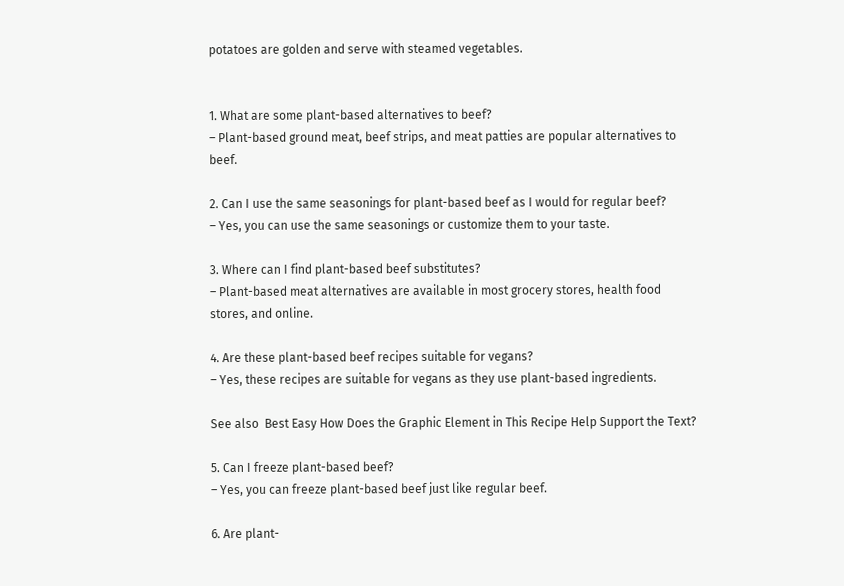potatoes are golden and serve with steamed vegetables.


1. What are some plant-based alternatives to beef?
– Plant-based ground meat, beef strips, and meat patties are popular alternatives to beef.

2. Can I use the same seasonings for plant-based beef as I would for regular beef?
– Yes, you can use the same seasonings or customize them to your taste.

3. Where can I find plant-based beef substitutes?
– Plant-based meat alternatives are available in most grocery stores, health food stores, and online.

4. Are these plant-based beef recipes suitable for vegans?
– Yes, these recipes are suitable for vegans as they use plant-based ingredients.

See also  Best Easy How Does the Graphic Element in This Recipe Help Support the Text?

5. Can I freeze plant-based beef?
– Yes, you can freeze plant-based beef just like regular beef.

6. Are plant-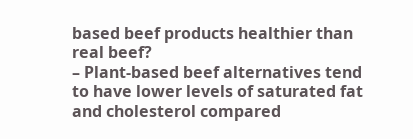based beef products healthier than real beef?
– Plant-based beef alternatives tend to have lower levels of saturated fat and cholesterol compared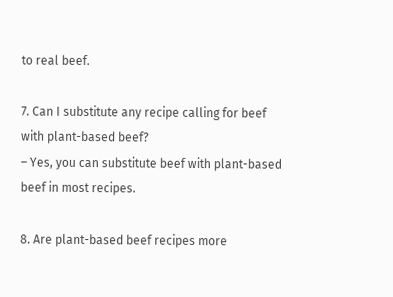to real beef.

7. Can I substitute any recipe calling for beef with plant-based beef?
– Yes, you can substitute beef with plant-based beef in most recipes.

8. Are plant-based beef recipes more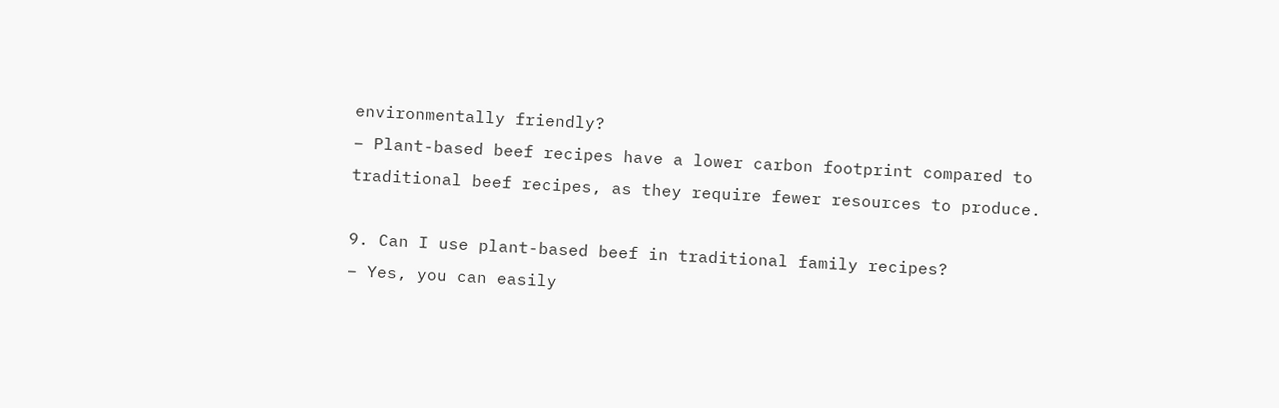environmentally friendly?
– Plant-based beef recipes have a lower carbon footprint compared to traditional beef recipes, as they require fewer resources to produce.

9. Can I use plant-based beef in traditional family recipes?
– Yes, you can easily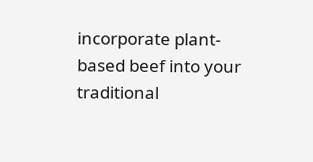incorporate plant-based beef into your traditional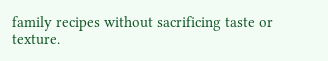family recipes without sacrificing taste or texture.